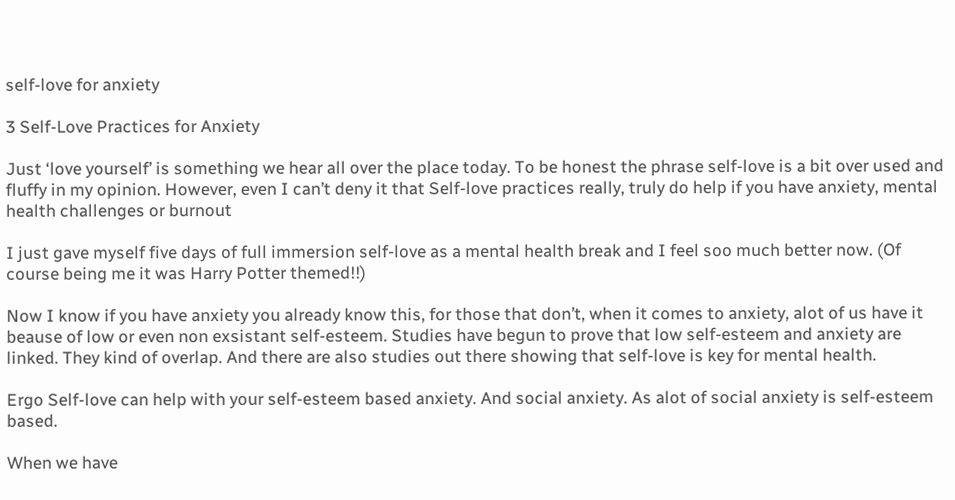self-love for anxiety

3 Self-Love Practices for Anxiety

Just ‘love yourself’ is something we hear all over the place today. To be honest the phrase self-love is a bit over used and fluffy in my opinion. However, even I can’t deny it that Self-love practices really, truly do help if you have anxiety, mental health challenges or burnout

I just gave myself five days of full immersion self-love as a mental health break and I feel soo much better now. (Of course being me it was Harry Potter themed!!)

Now I know if you have anxiety you already know this, for those that don’t, when it comes to anxiety, alot of us have it beause of low or even non exsistant self-esteem. Studies have begun to prove that low self-esteem and anxiety are linked. They kind of overlap. And there are also studies out there showing that self-love is key for mental health.

Ergo Self-love can help with your self-esteem based anxiety. And social anxiety. As alot of social anxiety is self-esteem based.

When we have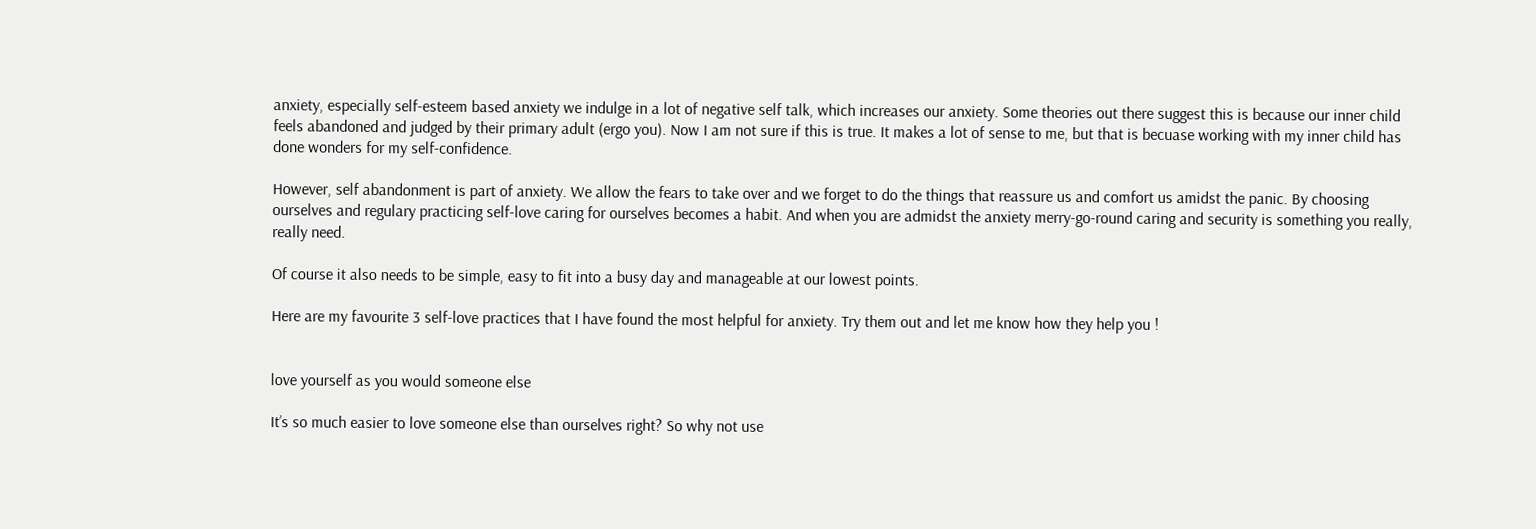anxiety, especially self-esteem based anxiety we indulge in a lot of negative self talk, which increases our anxiety. Some theories out there suggest this is because our inner child feels abandoned and judged by their primary adult (ergo you). Now I am not sure if this is true. It makes a lot of sense to me, but that is becuase working with my inner child has done wonders for my self-confidence.

However, self abandonment is part of anxiety. We allow the fears to take over and we forget to do the things that reassure us and comfort us amidst the panic. By choosing ourselves and regulary practicing self-love caring for ourselves becomes a habit. And when you are admidst the anxiety merry-go-round caring and security is something you really, really need.

Of course it also needs to be simple, easy to fit into a busy day and manageable at our lowest points.

Here are my favourite 3 self-love practices that I have found the most helpful for anxiety. Try them out and let me know how they help you !


love yourself as you would someone else

It’s so much easier to love someone else than ourselves right? So why not use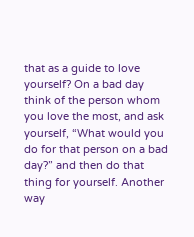that as a guide to love yourself? On a bad day think of the person whom you love the most, and ask yourself, “What would you do for that person on a bad day?” and then do that thing for yourself. Another way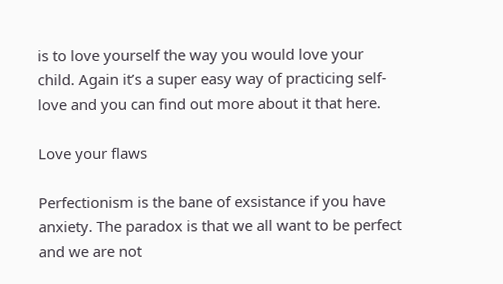is to love yourself the way you would love your child. Again it’s a super easy way of practicing self-love and you can find out more about it that here.

Love your flaws

Perfectionism is the bane of exsistance if you have anxiety. The paradox is that we all want to be perfect and we are not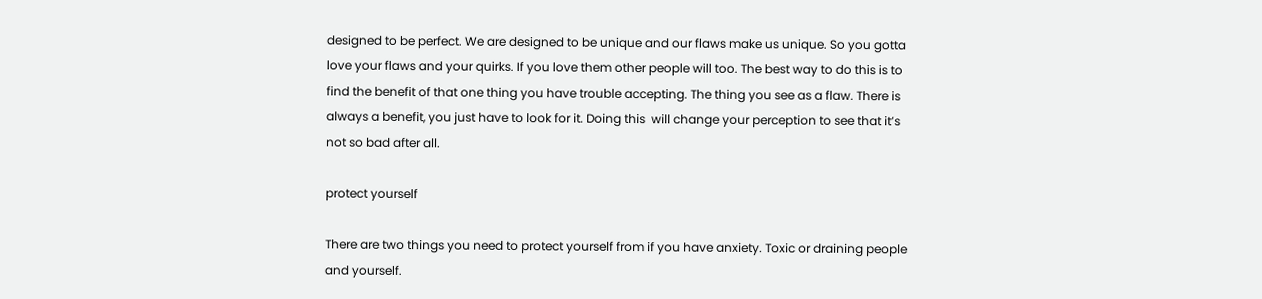designed to be perfect. We are designed to be unique and our flaws make us unique. So you gotta love your flaws and your quirks. If you love them other people will too. The best way to do this is to find the benefit of that one thing you have trouble accepting. The thing you see as a flaw. There is always a benefit, you just have to look for it. Doing this  will change your perception to see that it’s not so bad after all.

protect yourself

There are two things you need to protect yourself from if you have anxiety. Toxic or draining people and yourself.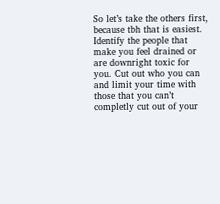So let’s take the others first, because tbh that is easiest. Identify the people that make you feel drained or are downright toxic for you. Cut out who you can and limit your time with those that you can’t completly cut out of your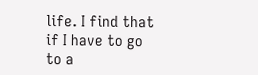life. I find that if I have to go to a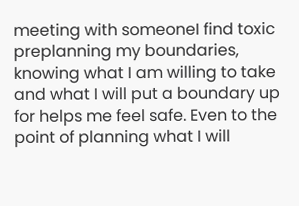meeting with someoneI find toxic preplanning my boundaries, knowing what I am willing to take and what I will put a boundary up for helps me feel safe. Even to the point of planning what I will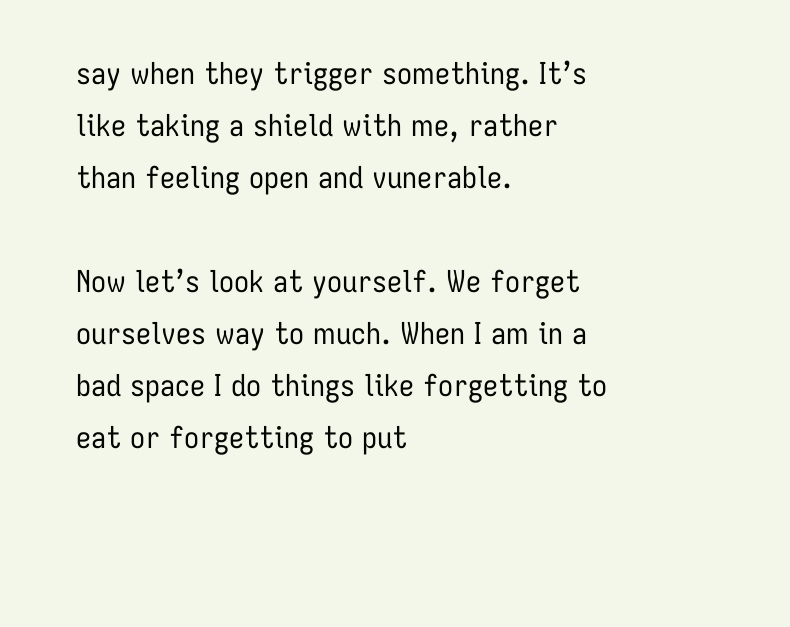say when they trigger something. It’s like taking a shield with me, rather than feeling open and vunerable.

Now let’s look at yourself. We forget ourselves way to much. When I am in a bad space I do things like forgetting to eat or forgetting to put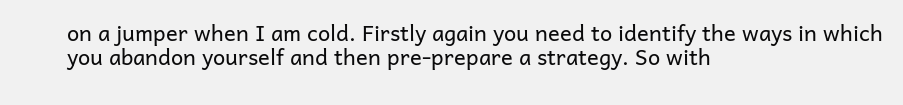on a jumper when I am cold. Firstly again you need to identify the ways in which you abandon yourself and then pre-prepare a strategy. So with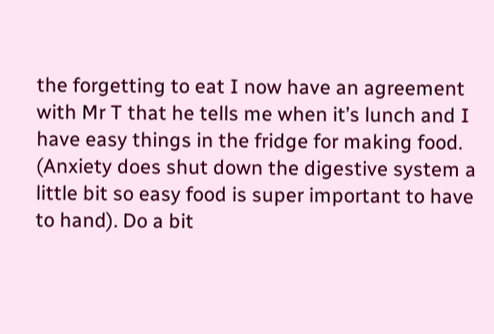the forgetting to eat I now have an agreement with Mr T that he tells me when it’s lunch and I have easy things in the fridge for making food. (Anxiety does shut down the digestive system a little bit so easy food is super important to have to hand). Do a bit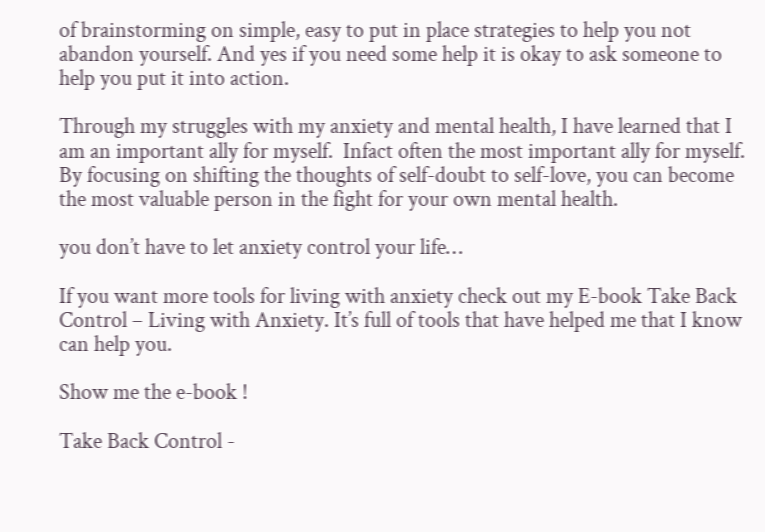of brainstorming on simple, easy to put in place strategies to help you not abandon yourself. And yes if you need some help it is okay to ask someone to help you put it into action.

Through my struggles with my anxiety and mental health, I have learned that I am an important ally for myself.  Infact often the most important ally for myself.  By focusing on shifting the thoughts of self-doubt to self-love, you can become the most valuable person in the fight for your own mental health.

you don’t have to let anxiety control your life…

If you want more tools for living with anxiety check out my E-book Take Back Control – Living with Anxiety. It’s full of tools that have helped me that I know can help you.

Show me the e-book !

Take Back Control -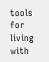tools for living with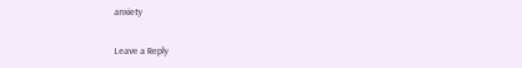anxiety

Leave a Reply